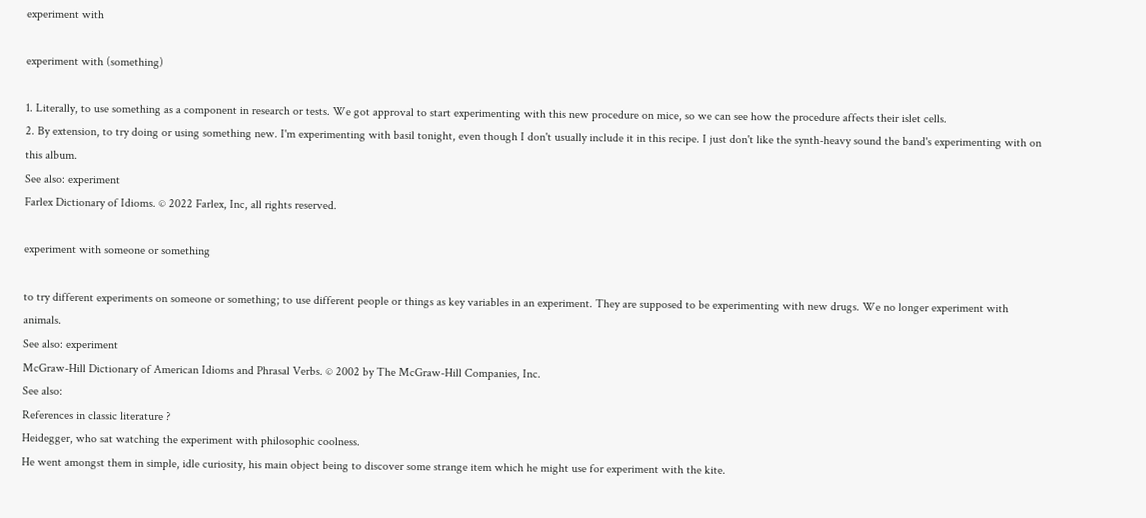experiment with

experiment with (something)

1. Literally, to use something as a component in research or tests. We got approval to start experimenting with this new procedure on mice, so we can see how the procedure affects their islet cells.
2. By extension, to try doing or using something new. I'm experimenting with basil tonight, even though I don't usually include it in this recipe. I just don't like the synth-heavy sound the band's experimenting with on this album.
See also: experiment
Farlex Dictionary of Idioms. © 2022 Farlex, Inc, all rights reserved.

experiment with someone or something

to try different experiments on someone or something; to use different people or things as key variables in an experiment. They are supposed to be experimenting with new drugs. We no longer experiment with animals.
See also: experiment
McGraw-Hill Dictionary of American Idioms and Phrasal Verbs. © 2002 by The McGraw-Hill Companies, Inc.
See also:
References in classic literature ?
Heidegger, who sat watching the experiment with philosophic coolness.
He went amongst them in simple, idle curiosity, his main object being to discover some strange item which he might use for experiment with the kite.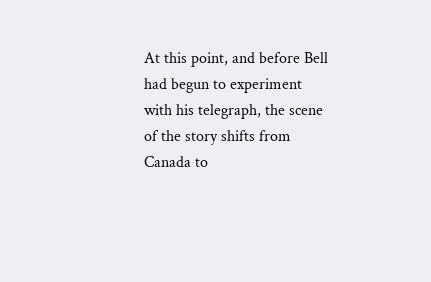At this point, and before Bell had begun to experiment with his telegraph, the scene of the story shifts from Canada to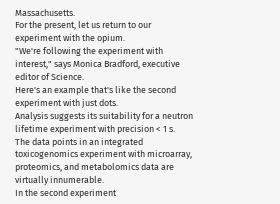Massachusetts.
For the present, let us return to our experiment with the opium.
"We're following the experiment with interest," says Monica Bradford, executive editor of Science.
Here's an example that's like the second experiment with just dots.
Analysis suggests its suitability for a neutron lifetime experiment with precision < 1 s.
The data points in an integrated toxicogenomics experiment with microarray, proteomics, and metabolomics data are virtually innumerable.
In the second experiment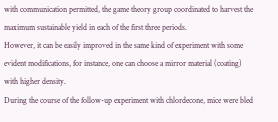with communication permitted, the game theory group coordinated to harvest the maximum sustainable yield in each of the first three periods.
However, it can be easily improved in the same kind of experiment with some evident modifications, for instance, one can choose a mirror material (coating) with higher density.
During the course of the follow-up experiment with chlordecone, mice were bled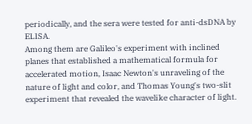periodically, and the sera were tested for anti-dsDNA by ELISA.
Among them are Galileo's experiment with inclined planes that established a mathematical formula for accelerated motion, Isaac Newton's unraveling of the nature of light and color, and Thomas Young's two-slit experiment that revealed the wavelike character of light.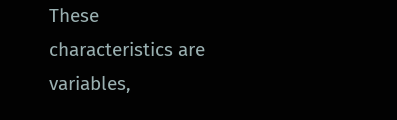These characteristics are variables,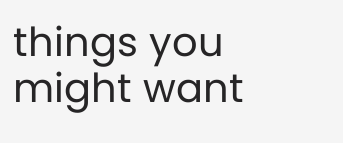things you might want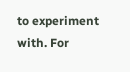to experiment with. For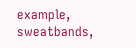example, sweatbands,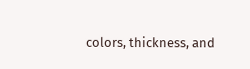colors, thickness, and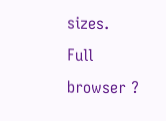sizes.
Full browser ?